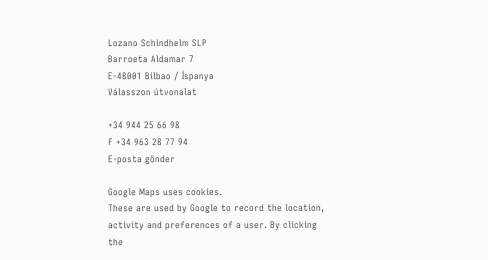Lozano Schindhelm SLP
Barroeta Aldamar 7
E-48001 Bilbao / İspanya
Válasszon útvonalat

+34 944 25 66 98
F +34 963 28 77 94
E-posta gönder

Google Maps uses cookies.
These are used by Google to record the location, activity and preferences of a user. By clicking the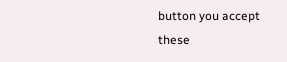button you accept these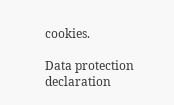cookies.

Data protection declaration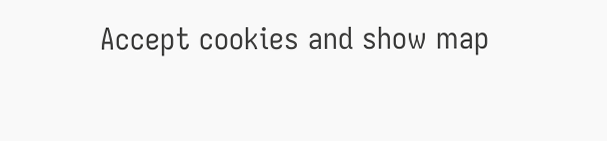Accept cookies and show map